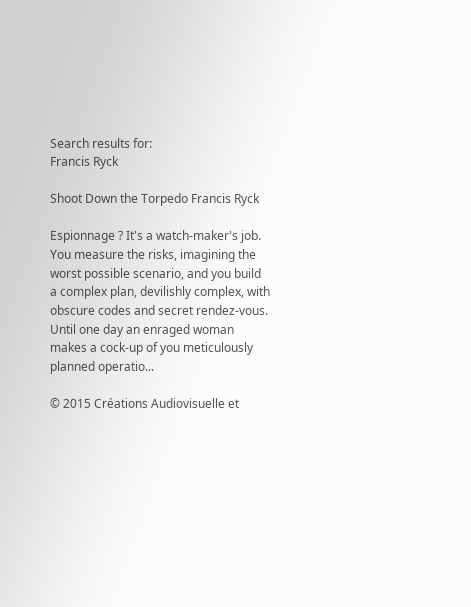Search results for:
Francis Ryck

Shoot Down the Torpedo Francis Ryck

Espionnage ? It's a watch-maker's job. You measure the risks, imagining the worst possible scenario, and you build a complex plan, devilishly complex, with obscure codes and secret rendez-vous. Until one day an enraged woman makes a cock-up of you meticulously planned operatio...

© 2015 Créations Audiovisuelle et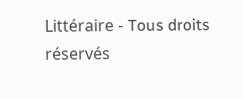Littéraire - Tous droits réservés